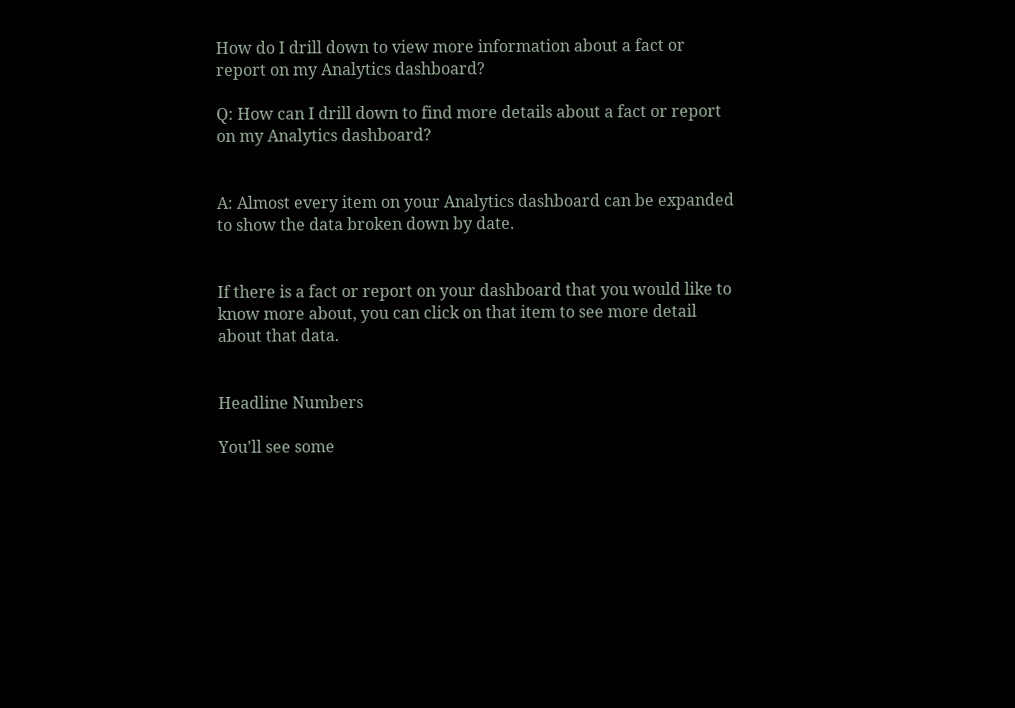How do I drill down to view more information about a fact or report on my Analytics dashboard?

Q: How can I drill down to find more details about a fact or report on my Analytics dashboard?


A: Almost every item on your Analytics dashboard can be expanded to show the data broken down by date.


If there is a fact or report on your dashboard that you would like to know more about, you can click on that item to see more detail about that data.


Headline Numbers

You'll see some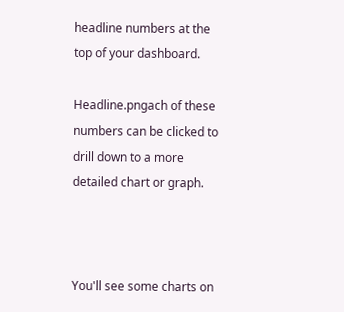headline numbers at the top of your dashboard.

Headline.pngach of these numbers can be clicked to drill down to a more detailed chart or graph.



You'll see some charts on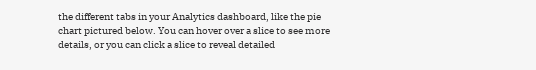the different tabs in your Analytics dashboard, like the pie chart pictured below. You can hover over a slice to see more details, or you can click a slice to reveal detailed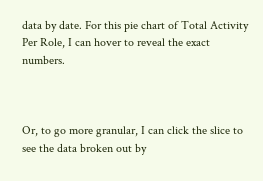data by date. For this pie chart of Total Activity Per Role, I can hover to reveal the exact numbers.



Or, to go more granular, I can click the slice to see the data broken out by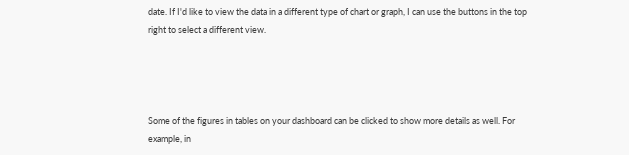date. If I'd like to view the data in a different type of chart or graph, I can use the buttons in the top right to select a different view.




Some of the figures in tables on your dashboard can be clicked to show more details as well. For example, in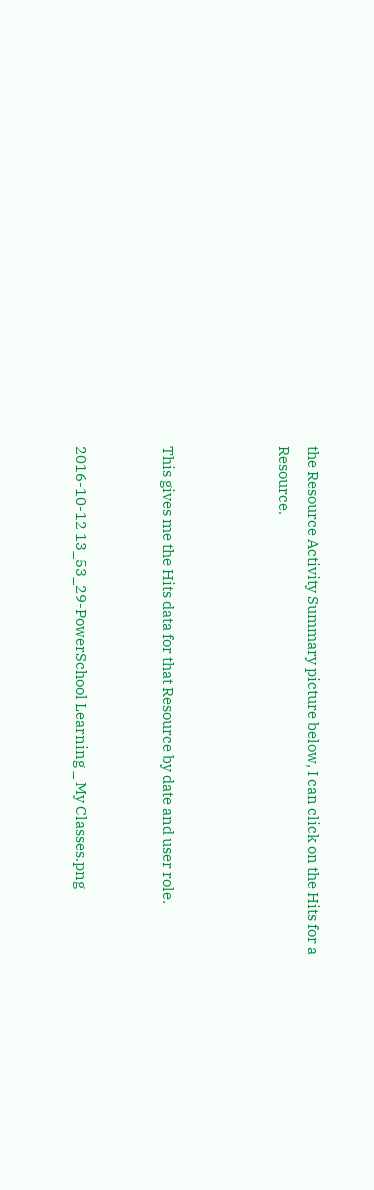the Resource Activity Summary picture below, I can click on the Hits for a Resource.



This gives me the Hits data for that Resource by date and user role.


2016-10-12 13_53_29-PowerSchool Learning _ My Classes.png